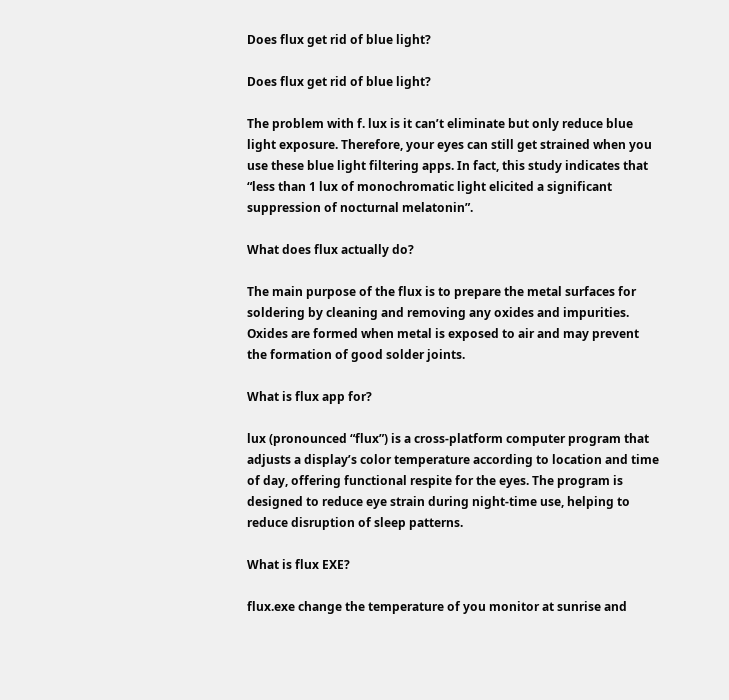Does flux get rid of blue light?

Does flux get rid of blue light?

The problem with f. lux is it can’t eliminate but only reduce blue light exposure. Therefore, your eyes can still get strained when you use these blue light filtering apps. In fact, this study indicates that “less than 1 lux of monochromatic light elicited a significant suppression of nocturnal melatonin”.

What does flux actually do?

The main purpose of the flux is to prepare the metal surfaces for soldering by cleaning and removing any oxides and impurities. Oxides are formed when metal is exposed to air and may prevent the formation of good solder joints.

What is flux app for?

lux (pronounced “flux”) is a cross-platform computer program that adjusts a display’s color temperature according to location and time of day, offering functional respite for the eyes. The program is designed to reduce eye strain during night-time use, helping to reduce disruption of sleep patterns.

What is flux EXE?

flux.exe change the temperature of you monitor at sunrise and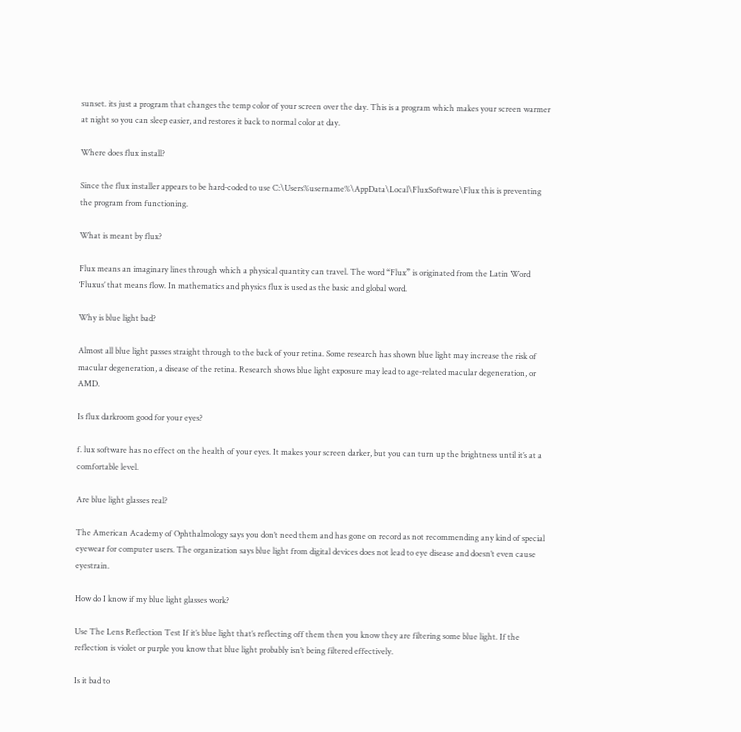sunset. its just a program that changes the temp color of your screen over the day. This is a program which makes your screen warmer at night so you can sleep easier, and restores it back to normal color at day.

Where does flux install?

Since the flux installer appears to be hard-coded to use C:\Users%username%\AppData\Local\FluxSoftware\Flux this is preventing the program from functioning.

What is meant by flux?

Flux means an imaginary lines through which a physical quantity can travel. The word “Flux” is originated from the Latin Word ‘Fluxus’ that means flow. In mathematics and physics flux is used as the basic and global word.

Why is blue light bad?

Almost all blue light passes straight through to the back of your retina. Some research has shown blue light may increase the risk of macular degeneration, a disease of the retina. Research shows blue light exposure may lead to age-related macular degeneration, or AMD.

Is flux darkroom good for your eyes?

f. lux software has no effect on the health of your eyes. It makes your screen darker, but you can turn up the brightness until it’s at a comfortable level.

Are blue light glasses real?

The American Academy of Ophthalmology says you don’t need them and has gone on record as not recommending any kind of special eyewear for computer users. The organization says blue light from digital devices does not lead to eye disease and doesn’t even cause eyestrain.

How do I know if my blue light glasses work?

Use The Lens Reflection Test If it’s blue light that’s reflecting off them then you know they are filtering some blue light. If the reflection is violet or purple you know that blue light probably isn’t being filtered effectively.

Is it bad to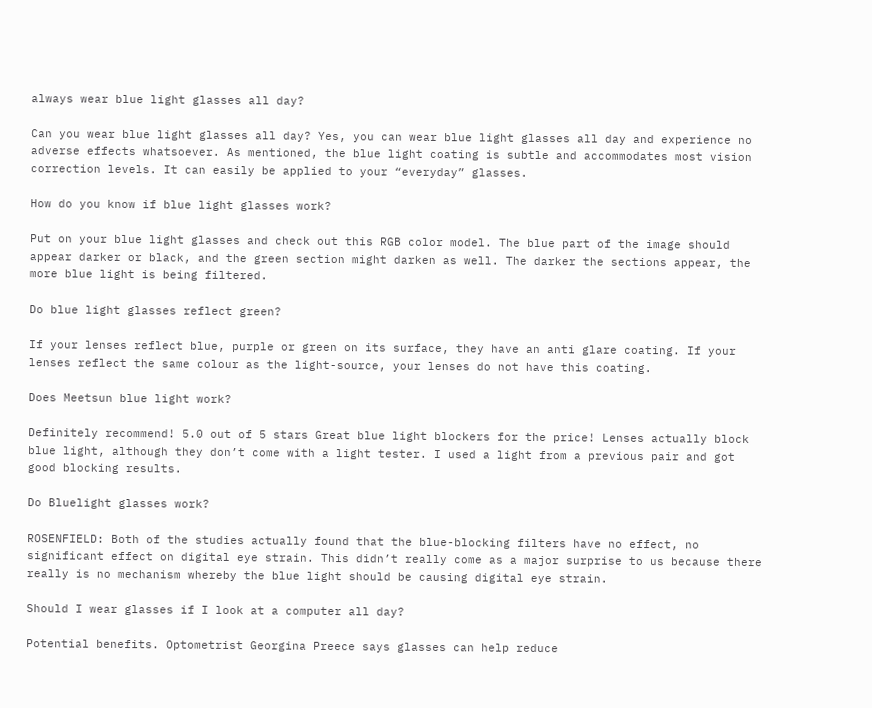always wear blue light glasses all day?

Can you wear blue light glasses all day? Yes, you can wear blue light glasses all day and experience no adverse effects whatsoever. As mentioned, the blue light coating is subtle and accommodates most vision correction levels. It can easily be applied to your “everyday” glasses.

How do you know if blue light glasses work?

Put on your blue light glasses and check out this RGB color model. The blue part of the image should appear darker or black, and the green section might darken as well. The darker the sections appear, the more blue light is being filtered.

Do blue light glasses reflect green?

If your lenses reflect blue, purple or green on its surface, they have an anti glare coating. If your lenses reflect the same colour as the light-source, your lenses do not have this coating.

Does Meetsun blue light work?

Definitely recommend! 5.0 out of 5 stars Great blue light blockers for the price! Lenses actually block blue light, although they don’t come with a light tester. I used a light from a previous pair and got good blocking results.

Do Bluelight glasses work?

ROSENFIELD: Both of the studies actually found that the blue-blocking filters have no effect, no significant effect on digital eye strain. This didn’t really come as a major surprise to us because there really is no mechanism whereby the blue light should be causing digital eye strain.

Should I wear glasses if I look at a computer all day?

Potential benefits. Optometrist Georgina Preece says glasses can help reduce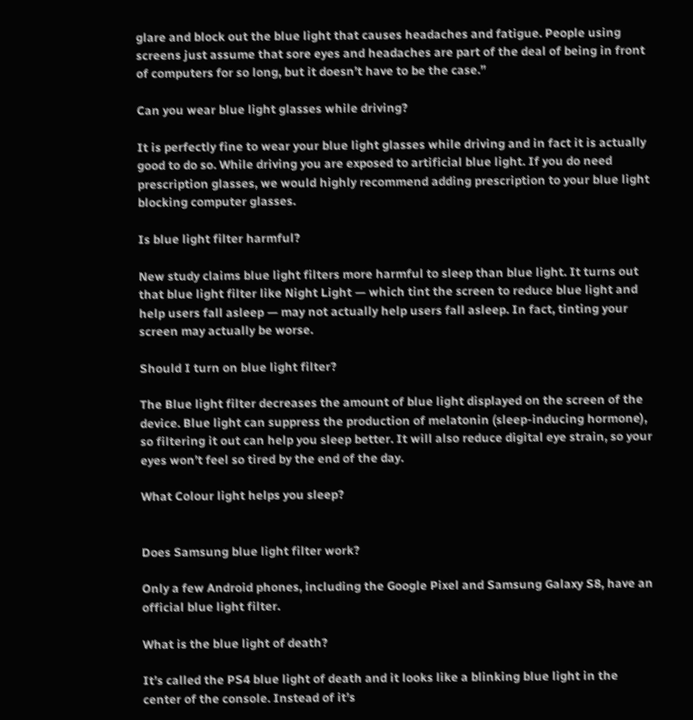glare and block out the blue light that causes headaches and fatigue. People using screens just assume that sore eyes and headaches are part of the deal of being in front of computers for so long, but it doesn’t have to be the case.”

Can you wear blue light glasses while driving?

It is perfectly fine to wear your blue light glasses while driving and in fact it is actually good to do so. While driving you are exposed to artificial blue light. If you do need prescription glasses, we would highly recommend adding prescription to your blue light blocking computer glasses.

Is blue light filter harmful?

New study claims blue light filters more harmful to sleep than blue light. It turns out that blue light filter like Night Light — which tint the screen to reduce blue light and help users fall asleep — may not actually help users fall asleep. In fact, tinting your screen may actually be worse.

Should I turn on blue light filter?

The Blue light filter decreases the amount of blue light displayed on the screen of the device. Blue light can suppress the production of melatonin (sleep-inducing hormone), so filtering it out can help you sleep better. It will also reduce digital eye strain, so your eyes won’t feel so tired by the end of the day.

What Colour light helps you sleep?


Does Samsung blue light filter work?

Only a few Android phones, including the Google Pixel and Samsung Galaxy S8, have an official blue light filter.

What is the blue light of death?

It’s called the PS4 blue light of death and it looks like a blinking blue light in the center of the console. Instead of it’s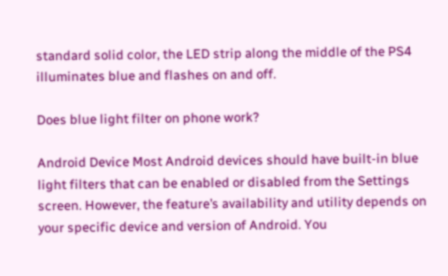standard solid color, the LED strip along the middle of the PS4 illuminates blue and flashes on and off.

Does blue light filter on phone work?

Android Device Most Android devices should have built-in blue light filters that can be enabled or disabled from the Settings screen. However, the feature’s availability and utility depends on your specific device and version of Android. You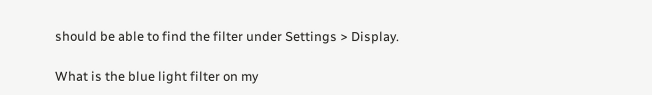should be able to find the filter under Settings > Display.

What is the blue light filter on my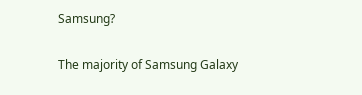Samsung?

The majority of Samsung Galaxy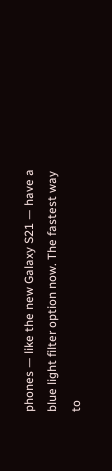phones — like the new Galaxy S21 — have a blue light filter option now. The fastest way to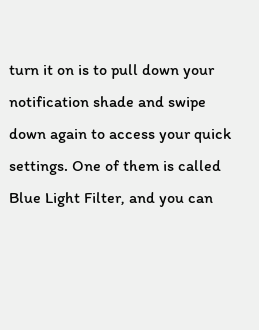turn it on is to pull down your notification shade and swipe down again to access your quick settings. One of them is called Blue Light Filter, and you can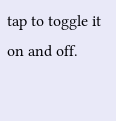tap to toggle it on and off.